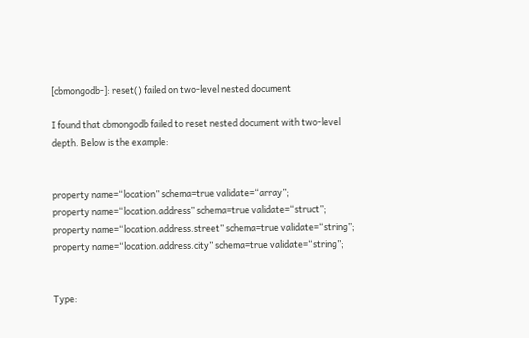[cbmongodb-]: reset() failed on two-level nested document

I found that cbmongodb failed to reset nested document with two-level depth. Below is the example:


property name=“location” schema=true validate=“array”;
property name=“location.address” schema=true validate=“struct”;
property name=“location.address.street” schema=true validate=“string”;
property name=“location.address.city” schema=true validate=“string”;


Type: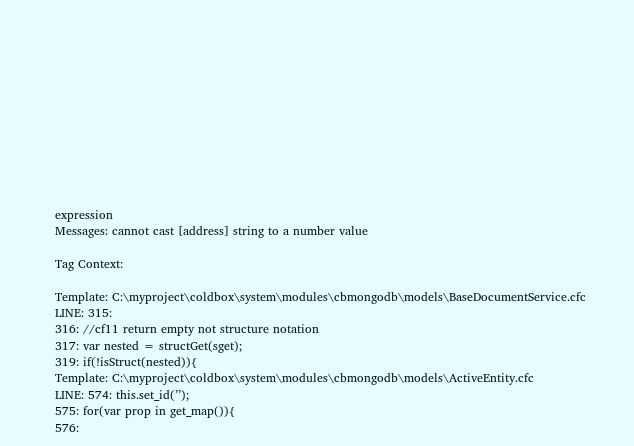expression
Messages: cannot cast [address] string to a number value

Tag Context:

Template: C:\myproject\coldbox\system\modules\cbmongodb\models\BaseDocumentService.cfc
LINE: 315:
316: //cf11 return empty not structure notation
317: var nested = structGet(sget);
319: if(!isStruct(nested)){
Template: C:\myproject\coldbox\system\modules\cbmongodb\models\ActiveEntity.cfc
LINE: 574: this.set_id(’’);
575: for(var prop in get_map()){
576: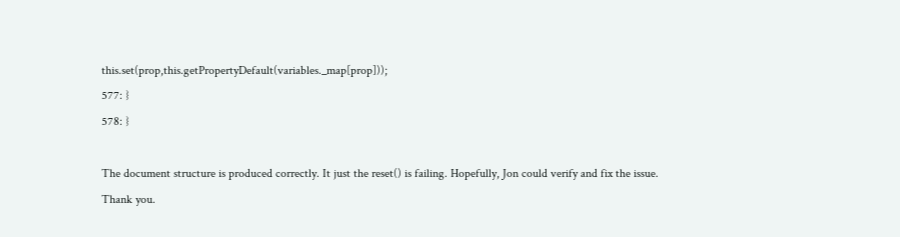this.set(prop,this.getPropertyDefault(variables._map[prop]));
577: }
578: }

The document structure is produced correctly. It just the reset() is failing. Hopefully, Jon could verify and fix the issue. Thank you.